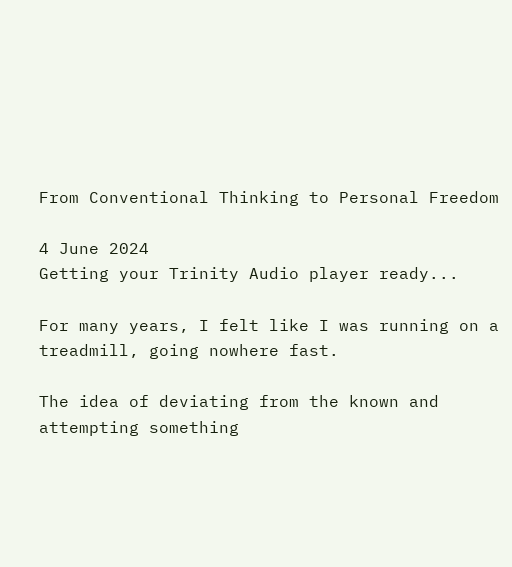From Conventional Thinking to Personal Freedom

4 June 2024
Getting your Trinity Audio player ready...

For many years, I felt like I was running on a treadmill, going nowhere fast.

The idea of deviating from the known and attempting something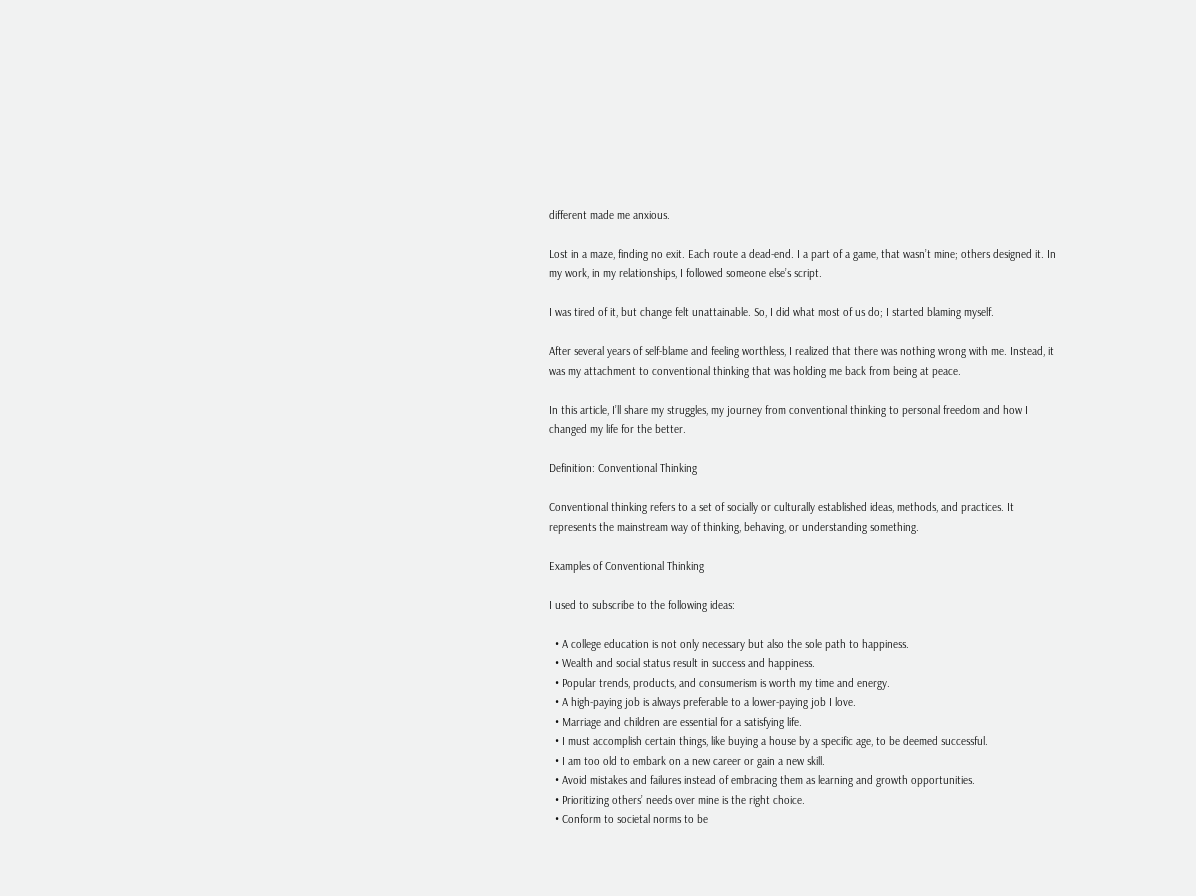different made me anxious.

Lost in a maze, finding no exit. Each route a dead-end. I a part of a game, that wasn’t mine; others designed it. In my work, in my relationships, I followed someone else’s script.

I was tired of it, but change felt unattainable. So, I did what most of us do; I started blaming myself.

After several years of self-blame and feeling worthless, I realized that there was nothing wrong with me. Instead, it was my attachment to conventional thinking that was holding me back from being at peace.

In this article, I’ll share my struggles, my journey from conventional thinking to personal freedom and how I changed my life for the better.

Definition: Conventional Thinking

Conventional thinking refers to a set of socially or culturally established ideas, methods, and practices. It represents the mainstream way of thinking, behaving, or understanding something.

Examples of Conventional Thinking

I used to subscribe to the following ideas:

  • A college education is not only necessary but also the sole path to happiness.
  • Wealth and social status result in success and happiness.
  • Popular trends, products, and consumerism is worth my time and energy.
  • A high-paying job is always preferable to a lower-paying job I love.
  • Marriage and children are essential for a satisfying life.
  • I must accomplish certain things, like buying a house by a specific age, to be deemed successful.
  • I am too old to embark on a new career or gain a new skill.
  • Avoid mistakes and failures instead of embracing them as learning and growth opportunities.
  • Prioritizing others’ needs over mine is the right choice.
  • Conform to societal norms to be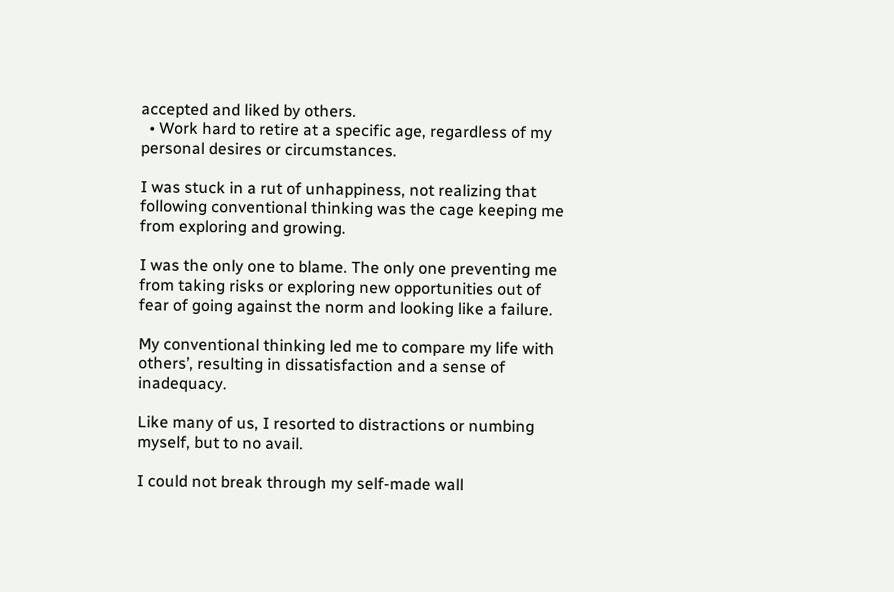accepted and liked by others.
  • Work hard to retire at a specific age, regardless of my personal desires or circumstances.

I was stuck in a rut of unhappiness, not realizing that following conventional thinking was the cage keeping me from exploring and growing.

I was the only one to blame. The only one preventing me from taking risks or exploring new opportunities out of fear of going against the norm and looking like a failure.

My conventional thinking led me to compare my life with others’, resulting in dissatisfaction and a sense of inadequacy.

Like many of us, I resorted to distractions or numbing myself, but to no avail.

I could not break through my self-made wall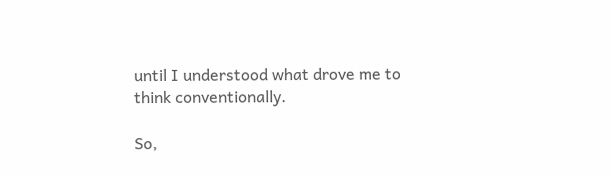until I understood what drove me to think conventionally.

So,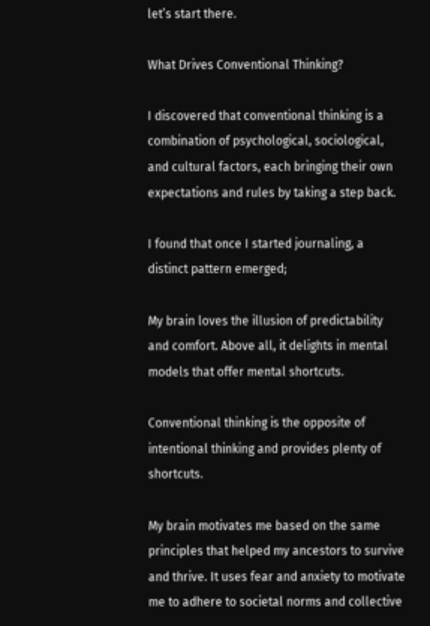let’s start there.

What Drives Conventional Thinking?

I discovered that conventional thinking is a combination of psychological, sociological, and cultural factors, each bringing their own expectations and rules by taking a step back.

I found that once I started journaling, a distinct pattern emerged;

My brain loves the illusion of predictability and comfort. Above all, it delights in mental models that offer mental shortcuts.

Conventional thinking is the opposite of intentional thinking and provides plenty of shortcuts.

My brain motivates me based on the same principles that helped my ancestors to survive and thrive. It uses fear and anxiety to motivate me to adhere to societal norms and collective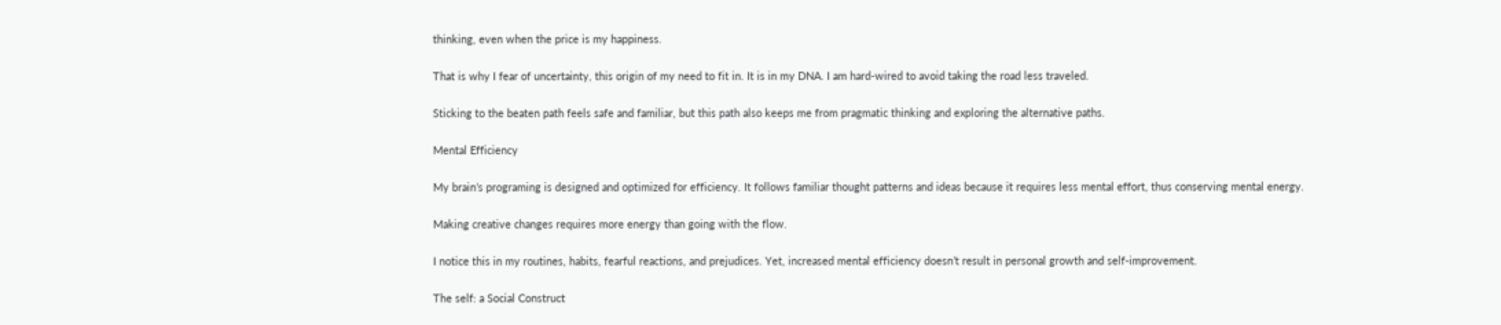thinking, even when the price is my happiness.

That is why I fear of uncertainty, this origin of my need to fit in. It is in my DNA. I am hard-wired to avoid taking the road less traveled.

Sticking to the beaten path feels safe and familiar, but this path also keeps me from pragmatic thinking and exploring the alternative paths.

Mental Efficiency

My brain’s programing is designed and optimized for efficiency. It follows familiar thought patterns and ideas because it requires less mental effort, thus conserving mental energy.

Making creative changes requires more energy than going with the flow.

I notice this in my routines, habits, fearful reactions, and prejudices. Yet, increased mental efficiency doesn’t result in personal growth and self-improvement.

The self: a Social Construct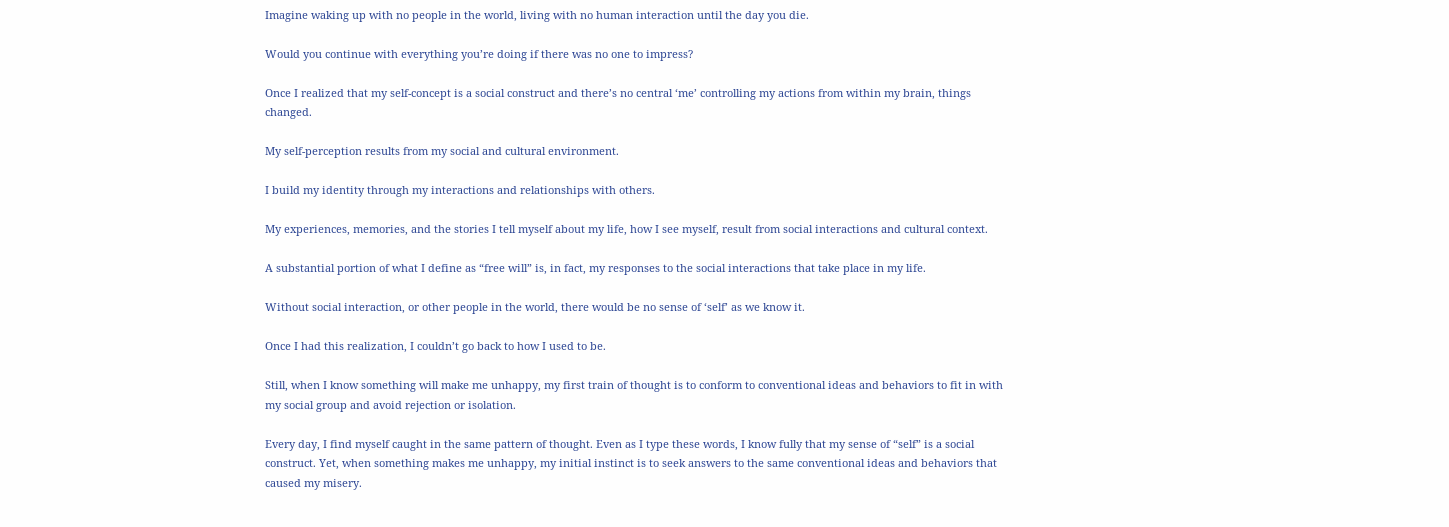Imagine waking up with no people in the world, living with no human interaction until the day you die.

Would you continue with everything you’re doing if there was no one to impress?

Once I realized that my self-concept is a social construct and there’s no central ‘me’ controlling my actions from within my brain, things changed.

My self-perception results from my social and cultural environment.

I build my identity through my interactions and relationships with others.

My experiences, memories, and the stories I tell myself about my life, how I see myself, result from social interactions and cultural context.

A substantial portion of what I define as “free will” is, in fact, my responses to the social interactions that take place in my life.

Without social interaction, or other people in the world, there would be no sense of ‘self’ as we know it.

Once I had this realization, I couldn’t go back to how I used to be.

Still, when I know something will make me unhappy, my first train of thought is to conform to conventional ideas and behaviors to fit in with my social group and avoid rejection or isolation.

Every day, I find myself caught in the same pattern of thought. Even as I type these words, I know fully that my sense of “self” is a social construct. Yet, when something makes me unhappy, my initial instinct is to seek answers to the same conventional ideas and behaviors that caused my misery.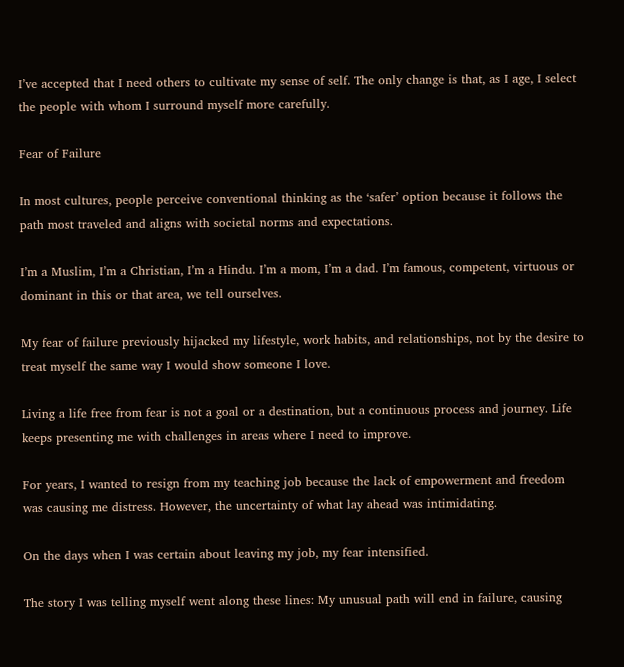I’ve accepted that I need others to cultivate my sense of self. The only change is that, as I age, I select the people with whom I surround myself more carefully.

Fear of Failure

In most cultures, people perceive conventional thinking as the ‘safer’ option because it follows the path most traveled and aligns with societal norms and expectations.

I’m a Muslim, I’m a Christian, I’m a Hindu. I’m a mom, I’m a dad. I’m famous, competent, virtuous or dominant in this or that area, we tell ourselves.

My fear of failure previously hijacked my lifestyle, work habits, and relationships, not by the desire to treat myself the same way I would show someone I love.

Living a life free from fear is not a goal or a destination, but a continuous process and journey. Life keeps presenting me with challenges in areas where I need to improve.

For years, I wanted to resign from my teaching job because the lack of empowerment and freedom was causing me distress. However, the uncertainty of what lay ahead was intimidating.

On the days when I was certain about leaving my job, my fear intensified.

The story I was telling myself went along these lines: My unusual path will end in failure, causing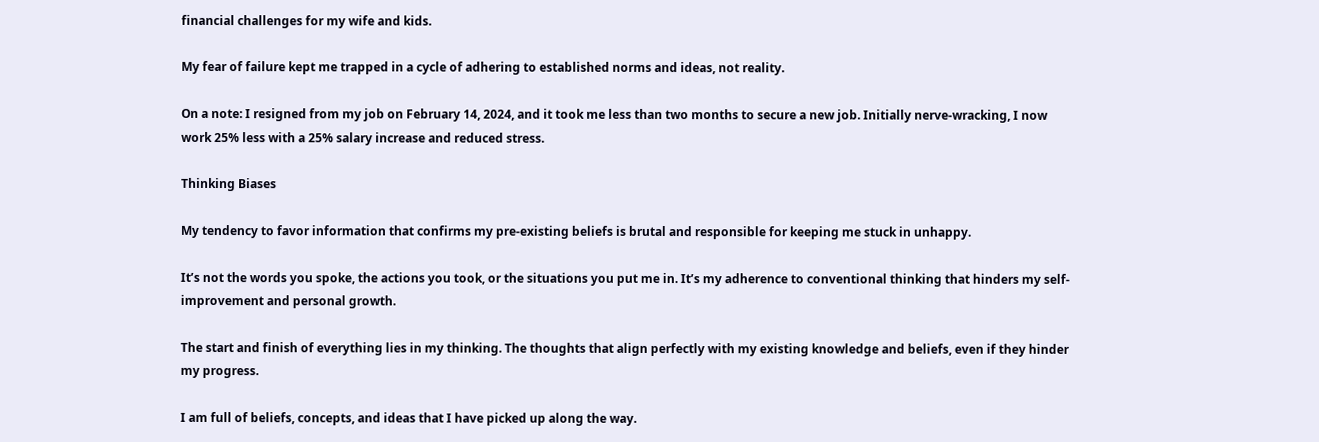financial challenges for my wife and kids.

My fear of failure kept me trapped in a cycle of adhering to established norms and ideas, not reality.

On a note: I resigned from my job on February 14, 2024, and it took me less than two months to secure a new job. Initially nerve-wracking, I now work 25% less with a 25% salary increase and reduced stress.

Thinking Biases

My tendency to favor information that confirms my pre-existing beliefs is brutal and responsible for keeping me stuck in unhappy.

It’s not the words you spoke, the actions you took, or the situations you put me in. It’s my adherence to conventional thinking that hinders my self-improvement and personal growth.

The start and finish of everything lies in my thinking. The thoughts that align perfectly with my existing knowledge and beliefs, even if they hinder my progress.

I am full of beliefs, concepts, and ideas that I have picked up along the way.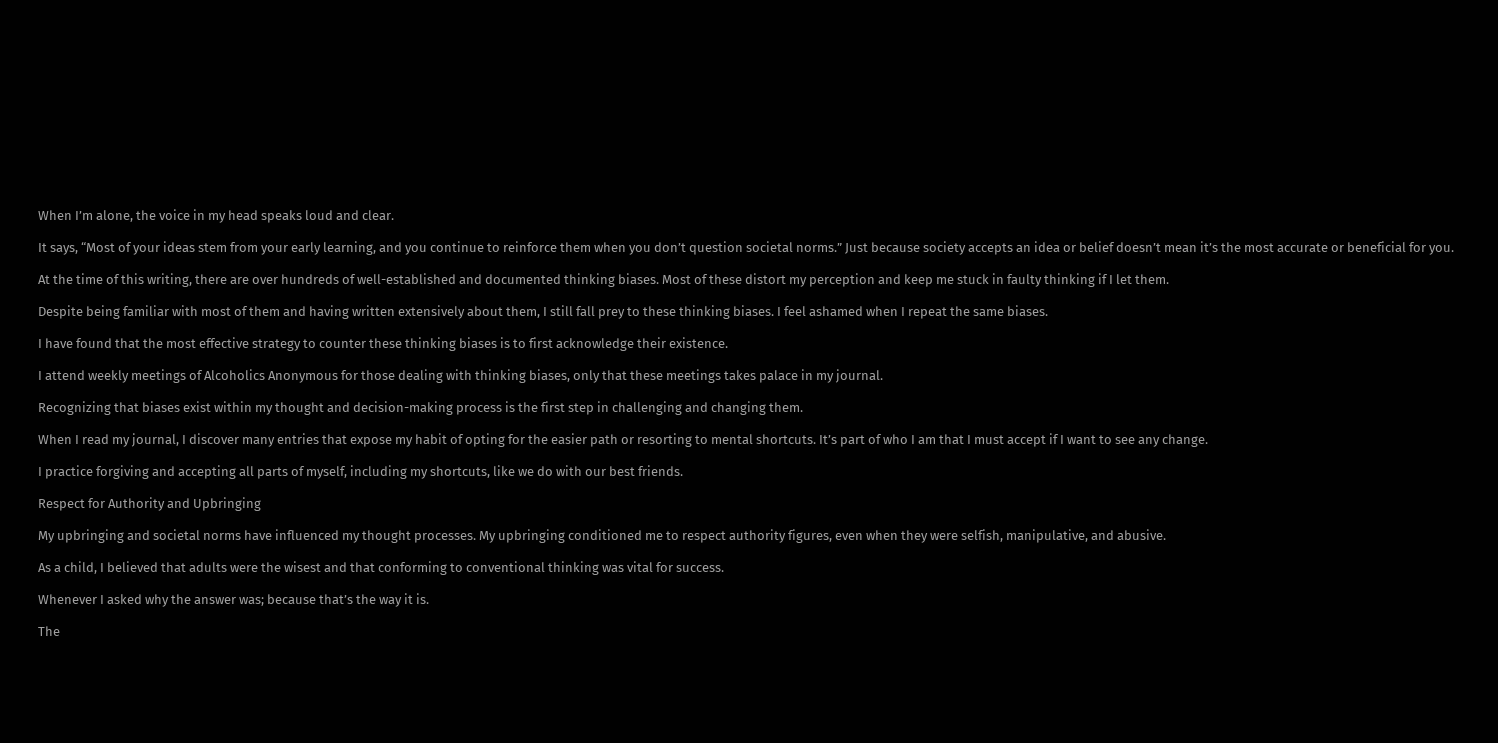When I’m alone, the voice in my head speaks loud and clear.

It says, “Most of your ideas stem from your early learning, and you continue to reinforce them when you don’t question societal norms.” Just because society accepts an idea or belief doesn’t mean it’s the most accurate or beneficial for you.

At the time of this writing, there are over hundreds of well-established and documented thinking biases. Most of these distort my perception and keep me stuck in faulty thinking if I let them.

Despite being familiar with most of them and having written extensively about them, I still fall prey to these thinking biases. I feel ashamed when I repeat the same biases.

I have found that the most effective strategy to counter these thinking biases is to first acknowledge their existence.

I attend weekly meetings of Alcoholics Anonymous for those dealing with thinking biases, only that these meetings takes palace in my journal.

Recognizing that biases exist within my thought and decision-making process is the first step in challenging and changing them.

When I read my journal, I discover many entries that expose my habit of opting for the easier path or resorting to mental shortcuts. It’s part of who I am that I must accept if I want to see any change.

I practice forgiving and accepting all parts of myself, including my shortcuts, like we do with our best friends.

Respect for Authority and Upbringing

My upbringing and societal norms have influenced my thought processes. My upbringing conditioned me to respect authority figures, even when they were selfish, manipulative, and abusive.

As a child, I believed that adults were the wisest and that conforming to conventional thinking was vital for success.

Whenever I asked why the answer was; because that’s the way it is.

The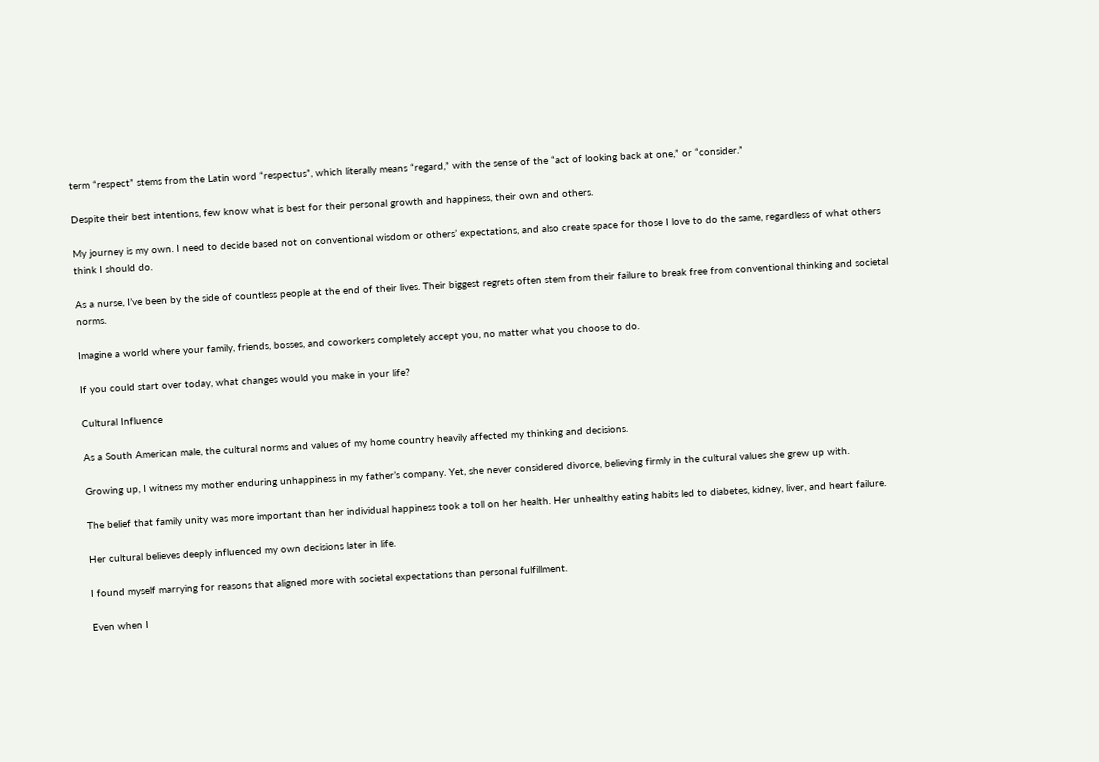term “respect” stems from the Latin word “respectus”, which literally means “regard,” with the sense of the “act of looking back at one,” or “consider.”

Despite their best intentions, few know what is best for their personal growth and happiness, their own and others.

My journey is my own. I need to decide based not on conventional wisdom or others’ expectations, and also create space for those I love to do the same, regardless of what others think I should do.

As a nurse, I’ve been by the side of countless people at the end of their lives. Their biggest regrets often stem from their failure to break free from conventional thinking and societal norms.

Imagine a world where your family, friends, bosses, and coworkers completely accept you, no matter what you choose to do.

If you could start over today, what changes would you make in your life?

Cultural Influence

As a South American male, the cultural norms and values of my home country heavily affected my thinking and decisions.

Growing up, I witness my mother enduring unhappiness in my father’s company. Yet, she never considered divorce, believing firmly in the cultural values she grew up with.

The belief that family unity was more important than her individual happiness took a toll on her health. Her unhealthy eating habits led to diabetes, kidney, liver, and heart failure.

Her cultural believes deeply influenced my own decisions later in life.

I found myself marrying for reasons that aligned more with societal expectations than personal fulfillment.

Even when I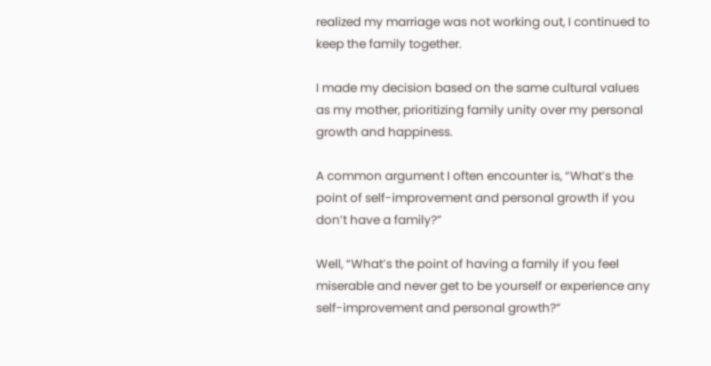realized my marriage was not working out, I continued to keep the family together.

I made my decision based on the same cultural values as my mother, prioritizing family unity over my personal growth and happiness.

A common argument I often encounter is, “What’s the point of self-improvement and personal growth if you don’t have a family?”

Well, “What’s the point of having a family if you feel miserable and never get to be yourself or experience any self-improvement and personal growth?”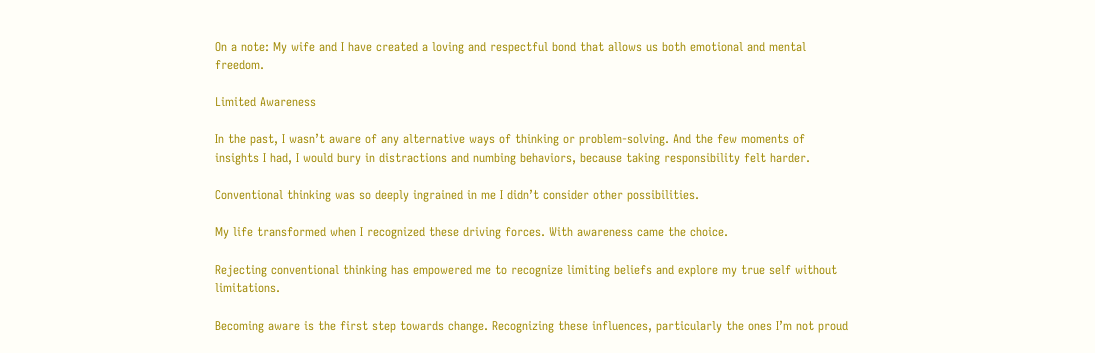On a note: My wife and I have created a loving and respectful bond that allows us both emotional and mental freedom.

Limited Awareness

In the past, I wasn’t aware of any alternative ways of thinking or problem-solving. And the few moments of insights I had, I would bury in distractions and numbing behaviors, because taking responsibility felt harder.

Conventional thinking was so deeply ingrained in me I didn’t consider other possibilities.

My life transformed when I recognized these driving forces. With awareness came the choice.

Rejecting conventional thinking has empowered me to recognize limiting beliefs and explore my true self without limitations.

Becoming aware is the first step towards change. Recognizing these influences, particularly the ones I’m not proud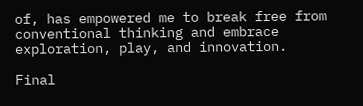of, has empowered me to break free from conventional thinking and embrace exploration, play, and innovation.

Final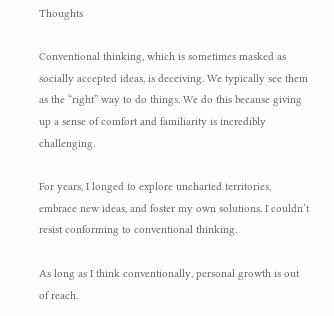Thoughts

Conventional thinking, which is sometimes masked as socially accepted ideas, is deceiving. We typically see them as the “right” way to do things. We do this because giving up a sense of comfort and familiarity is incredibly challenging.

For years, I longed to explore uncharted territories, embrace new ideas, and foster my own solutions. I couldn’t resist conforming to conventional thinking.

As long as I think conventionally, personal growth is out of reach.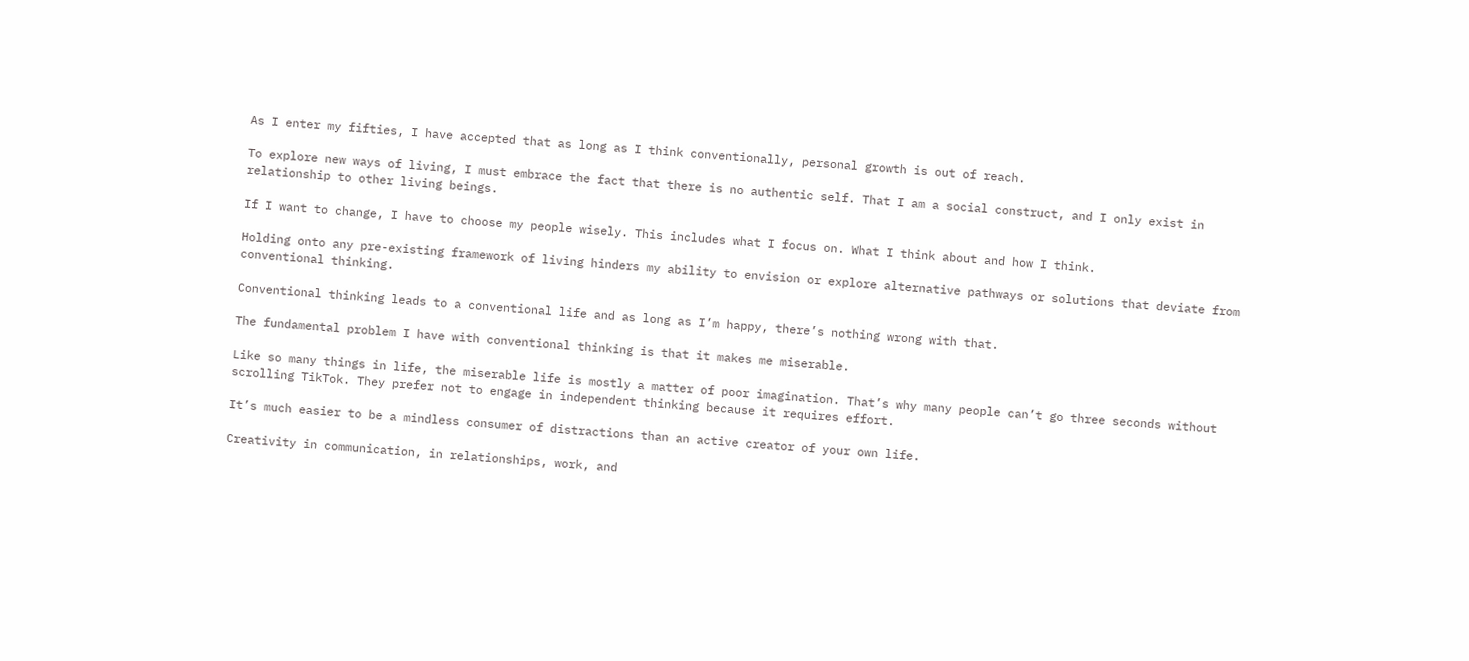As I enter my fifties, I have accepted that as long as I think conventionally, personal growth is out of reach.

To explore new ways of living, I must embrace the fact that there is no authentic self. That I am a social construct, and I only exist in relationship to other living beings.

If I want to change, I have to choose my people wisely. This includes what I focus on. What I think about and how I think.

Holding onto any pre-existing framework of living hinders my ability to envision or explore alternative pathways or solutions that deviate from conventional thinking.

Conventional thinking leads to a conventional life and as long as I’m happy, there’s nothing wrong with that.

The fundamental problem I have with conventional thinking is that it makes me miserable.

Like so many things in life, the miserable life is mostly a matter of poor imagination. That’s why many people can’t go three seconds without scrolling TikTok. They prefer not to engage in independent thinking because it requires effort.

It’s much easier to be a mindless consumer of distractions than an active creator of your own life.

Creativity in communication, in relationships, work, and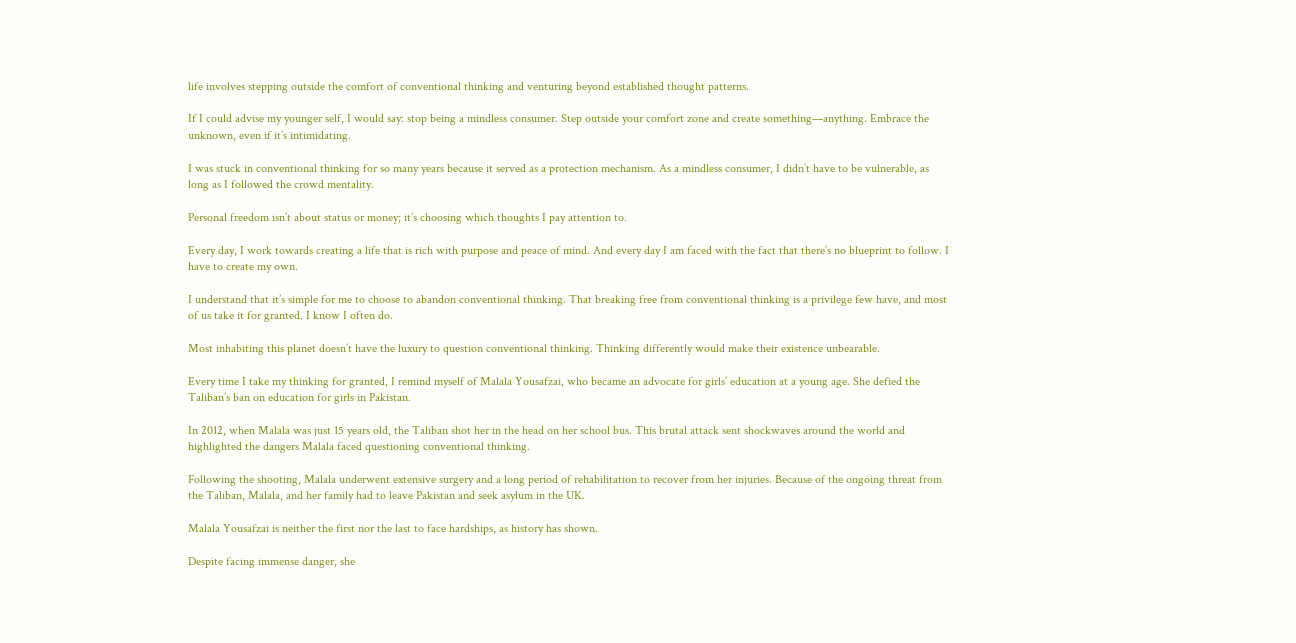life involves stepping outside the comfort of conventional thinking and venturing beyond established thought patterns.

If I could advise my younger self, I would say: stop being a mindless consumer. Step outside your comfort zone and create something—anything. Embrace the unknown, even if it’s intimidating.

I was stuck in conventional thinking for so many years because it served as a protection mechanism. As a mindless consumer, I didn’t have to be vulnerable, as long as I followed the crowd mentality.

Personal freedom isn’t about status or money; it’s choosing which thoughts I pay attention to.

Every day, I work towards creating a life that is rich with purpose and peace of mind. And every day I am faced with the fact that there’s no blueprint to follow. I have to create my own.

I understand that it’s simple for me to choose to abandon conventional thinking. That breaking free from conventional thinking is a privilege few have, and most of us take it for granted. I know I often do.

Most inhabiting this planet doesn’t have the luxury to question conventional thinking. Thinking differently would make their existence unbearable.

Every time I take my thinking for granted, I remind myself of Malala Yousafzai, who became an advocate for girls’ education at a young age. She defied the Taliban’s ban on education for girls in Pakistan.

In 2012, when Malala was just 15 years old, the Taliban shot her in the head on her school bus. This brutal attack sent shockwaves around the world and highlighted the dangers Malala faced questioning conventional thinking.

Following the shooting, Malala underwent extensive surgery and a long period of rehabilitation to recover from her injuries. Because of the ongoing threat from the Taliban, Malala, and her family had to leave Pakistan and seek asylum in the UK.

Malala Yousafzai is neither the first nor the last to face hardships, as history has shown.

Despite facing immense danger, she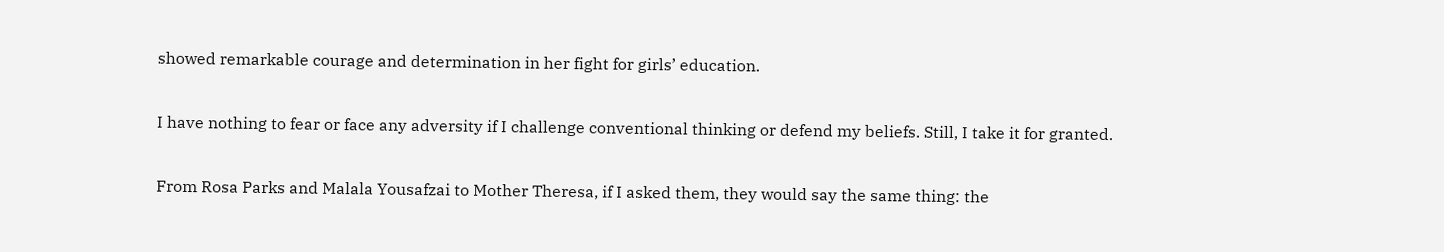showed remarkable courage and determination in her fight for girls’ education.

I have nothing to fear or face any adversity if I challenge conventional thinking or defend my beliefs. Still, I take it for granted.

From Rosa Parks and Malala Yousafzai to Mother Theresa, if I asked them, they would say the same thing: the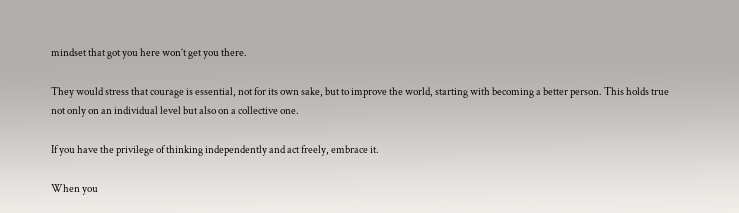mindset that got you here won’t get you there.

They would stress that courage is essential, not for its own sake, but to improve the world, starting with becoming a better person. This holds true not only on an individual level but also on a collective one.

If you have the privilege of thinking independently and act freely, embrace it.

When you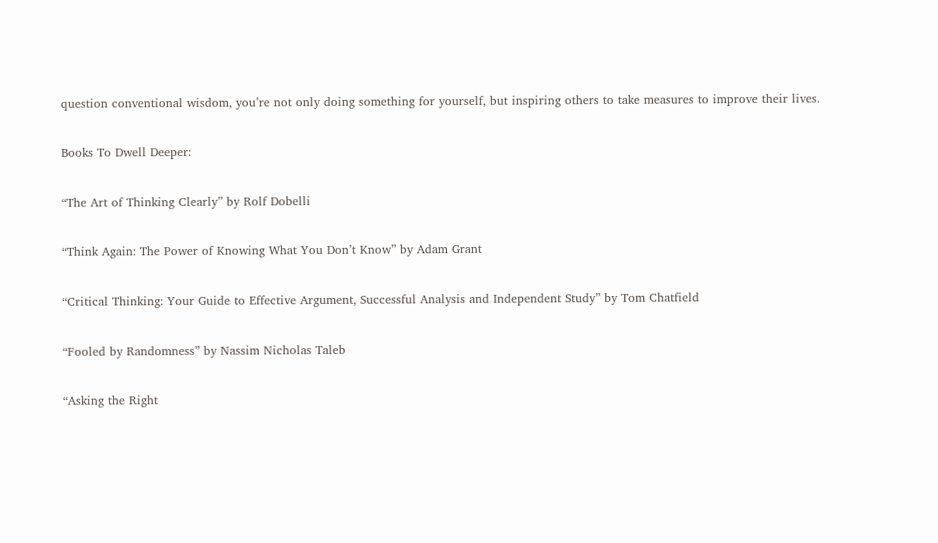question conventional wisdom, you’re not only doing something for yourself, but inspiring others to take measures to improve their lives.

Books To Dwell Deeper:

“The Art of Thinking Clearly” by Rolf Dobelli

“Think Again: The Power of Knowing What You Don’t Know” by Adam Grant

“Critical Thinking: Your Guide to Effective Argument, Successful Analysis and Independent Study” by Tom Chatfield

“Fooled by Randomness” by Nassim Nicholas Taleb

“Asking the Right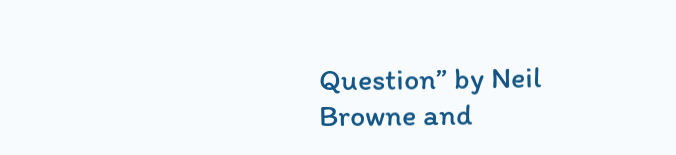Question” by Neil Browne and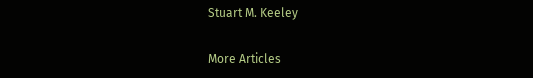Stuart M. Keeley

More Articles